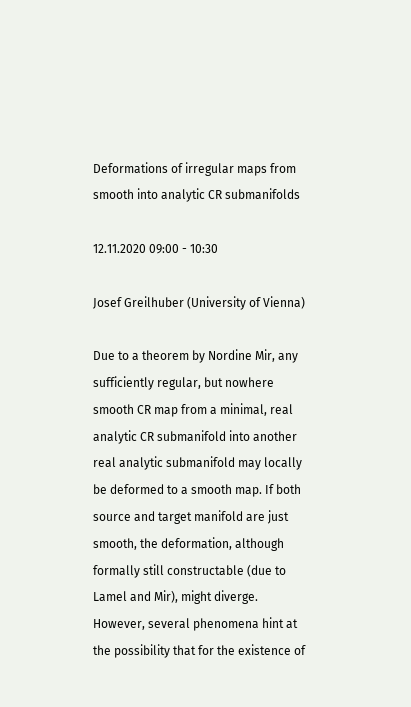Deformations of irregular maps from smooth into analytic CR submanifolds

12.11.2020 09:00 - 10:30

Josef Greilhuber (University of Vienna)

Due to a theorem by Nordine Mir, any sufficiently regular, but nowhere smooth CR map from a minimal, real analytic CR submanifold into another real analytic submanifold may locally be deformed to a smooth map. If both source and target manifold are just smooth, the deformation, although formally still constructable (due to Lamel and Mir), might diverge.
However, several phenomena hint at the possibility that for the existence of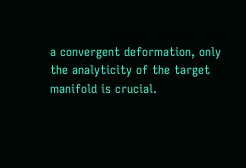a convergent deformation, only the analyticity of the target manifold is crucial.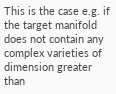This is the case e.g. if the target manifold does not contain any complex varieties of dimension greater than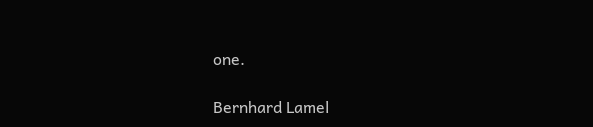one.

Bernhard Lamel